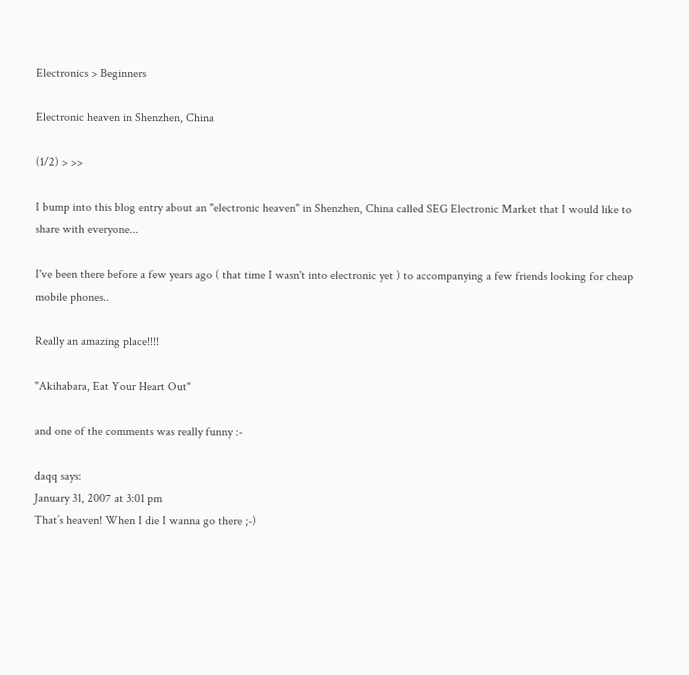Electronics > Beginners

Electronic heaven in Shenzhen, China

(1/2) > >>

I bump into this blog entry about an "electronic heaven" in Shenzhen, China called SEG Electronic Market that I would like to share with everyone...

I've been there before a few years ago ( that time I wasn't into electronic yet ) to accompanying a few friends looking for cheap mobile phones..

Really an amazing place!!!!

"Akihabara, Eat Your Heart Out"

and one of the comments was really funny :-

daqq says:
January 31, 2007 at 3:01 pm
That’s heaven! When I die I wanna go there ;-)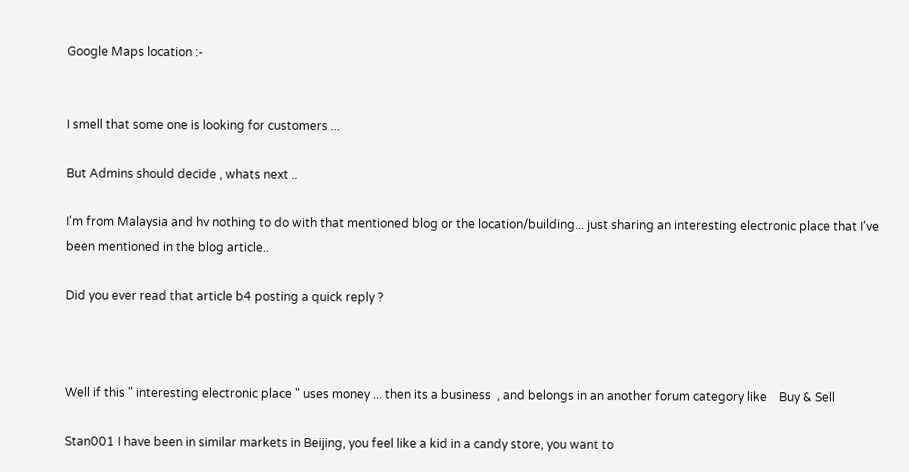Google Maps location :-


I smell that some one is looking for customers ...

But Admins should decide , whats next ..

I'm from Malaysia and hv nothing to do with that mentioned blog or the location/building... just sharing an interesting electronic place that I've been mentioned in the blog article..

Did you ever read that article b4 posting a quick reply ?



Well if this " interesting electronic place " uses money ... then its a business  , and belongs in an another forum category like    Buy & Sell

Stan001 I have been in similar markets in Beijing, you feel like a kid in a candy store, you want to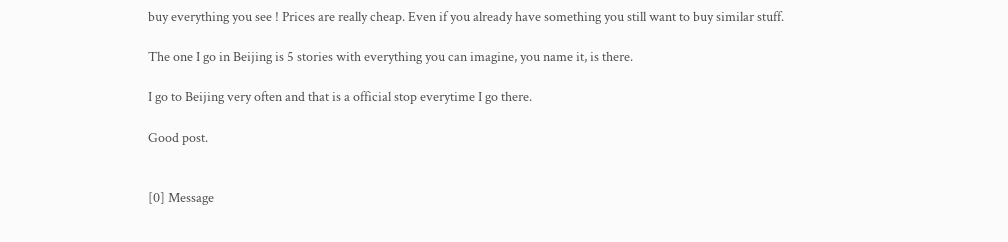buy everything you see ! Prices are really cheap. Even if you already have something you still want to buy similar stuff.

The one I go in Beijing is 5 stories with everything you can imagine, you name it, is there.

I go to Beijing very often and that is a official stop everytime I go there.

Good post.


[0] Message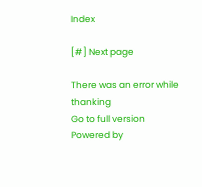Index

[#] Next page

There was an error while thanking
Go to full version
Powered by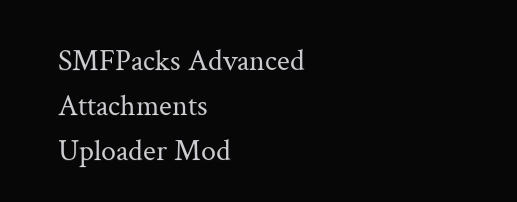SMFPacks Advanced Attachments Uploader Mod